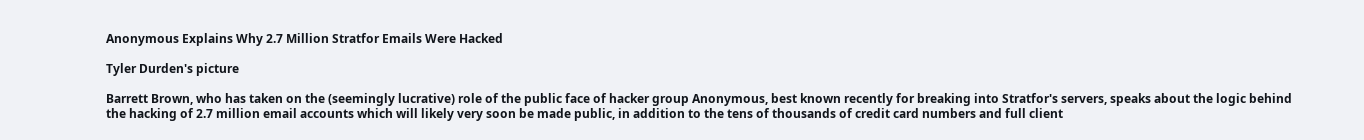Anonymous Explains Why 2.7 Million Stratfor Emails Were Hacked

Tyler Durden's picture

Barrett Brown, who has taken on the (seemingly lucrative) role of the public face of hacker group Anonymous, best known recently for breaking into Stratfor's servers, speaks about the logic behind the hacking of 2.7 million email accounts which will likely very soon be made public, in addition to the tens of thousands of credit card numbers and full client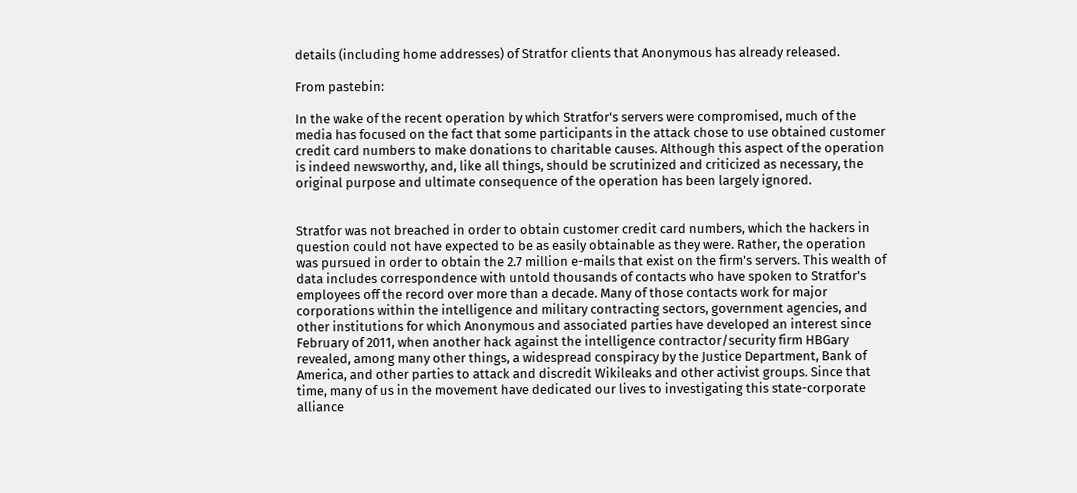details (including home addresses) of Stratfor clients that Anonymous has already released.

From pastebin:

In the wake of the recent operation by which Stratfor's servers were compromised, much of the media has focused on the fact that some participants in the attack chose to use obtained customer credit card numbers to make donations to charitable causes. Although this aspect of the operation is indeed newsworthy, and, like all things, should be scrutinized and criticized as necessary, the original purpose and ultimate consequence of the operation has been largely ignored.


Stratfor was not breached in order to obtain customer credit card numbers, which the hackers in question could not have expected to be as easily obtainable as they were. Rather, the operation was pursued in order to obtain the 2.7 million e-mails that exist on the firm's servers. This wealth of data includes correspondence with untold thousands of contacts who have spoken to Stratfor's employees off the record over more than a decade. Many of those contacts work for major corporations within the intelligence and military contracting sectors, government agencies, and other institutions for which Anonymous and associated parties have developed an interest since February of 2011, when another hack against the intelligence contractor/security firm HBGary revealed, among many other things, a widespread conspiracy by the Justice Department, Bank of America, and other parties to attack and discredit Wikileaks and other activist groups. Since that time, many of us in the movement have dedicated our lives to investigating this state-corporate alliance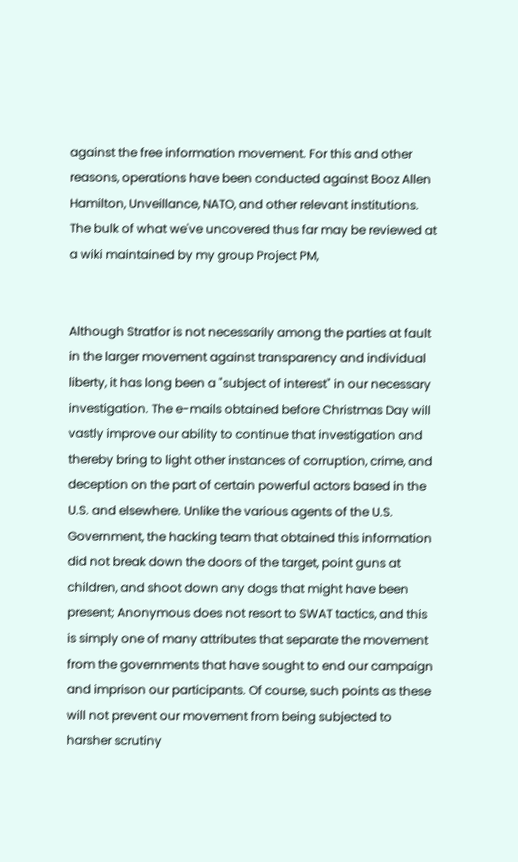against the free information movement. For this and other reasons, operations have been conducted against Booz Allen Hamilton, Unveillance, NATO, and other relevant institutions. The bulk of what we've uncovered thus far may be reviewed at a wiki maintained by my group Project PM,


Although Stratfor is not necessarily among the parties at fault in the larger movement against transparency and individual liberty, it has long been a "subject of interest" in our necessary investigation. The e-mails obtained before Christmas Day will vastly improve our ability to continue that investigation and thereby bring to light other instances of corruption, crime, and deception on the part of certain powerful actors based in the U.S. and elsewhere. Unlike the various agents of the U.S. Government, the hacking team that obtained this information did not break down the doors of the target, point guns at children, and shoot down any dogs that might have been present; Anonymous does not resort to SWAT tactics, and this is simply one of many attributes that separate the movement from the governments that have sought to end our campaign and imprison our participants. Of course, such points as these will not prevent our movement from being subjected to harsher scrutiny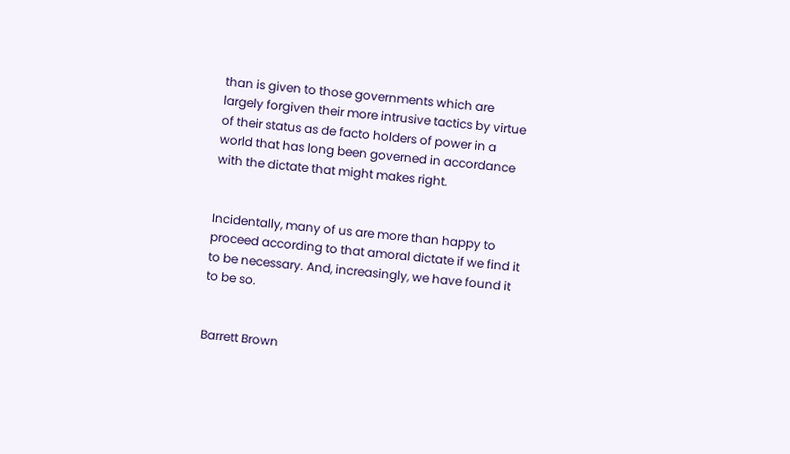than is given to those governments which are largely forgiven their more intrusive tactics by virtue of their status as de facto holders of power in a world that has long been governed in accordance with the dictate that might makes right.


Incidentally, many of us are more than happy to proceed according to that amoral dictate if we find it to be necessary. And, increasingly, we have found it to be so.


Barrett Brown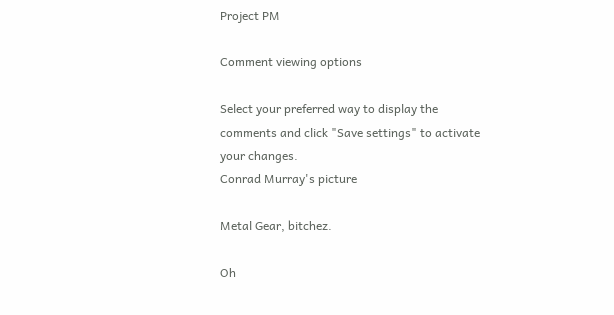Project PM

Comment viewing options

Select your preferred way to display the comments and click "Save settings" to activate your changes.
Conrad Murray's picture

Metal Gear, bitchez.

Oh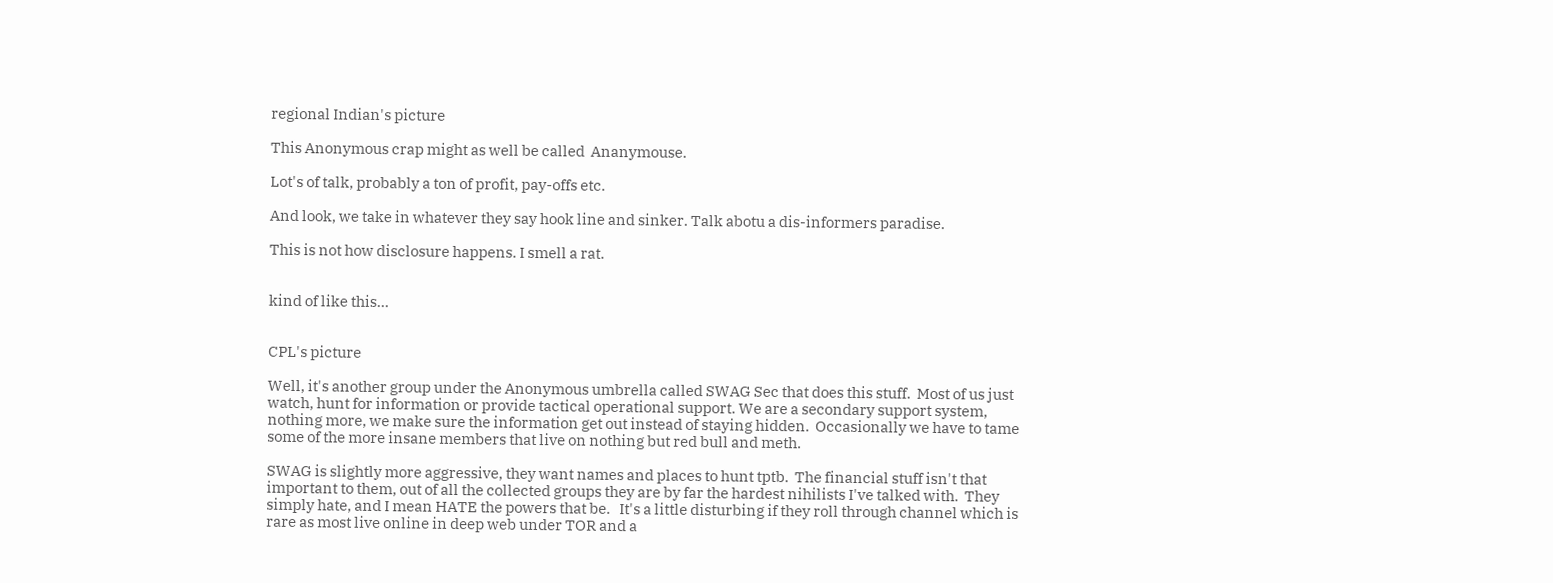regional Indian's picture

This Anonymous crap might as well be called  Ananymouse.

Lot's of talk, probably a ton of profit, pay-offs etc.

And look, we take in whatever they say hook line and sinker. Talk abotu a dis-informers paradise.

This is not how disclosure happens. I smell a rat.


kind of like this...


CPL's picture

Well, it's another group under the Anonymous umbrella called SWAG Sec that does this stuff.  Most of us just watch, hunt for information or provide tactical operational support. We are a secondary support system, nothing more, we make sure the information get out instead of staying hidden.  Occasionally we have to tame some of the more insane members that live on nothing but red bull and meth.

SWAG is slightly more aggressive, they want names and places to hunt tptb.  The financial stuff isn't that important to them, out of all the collected groups they are by far the hardest nihilists I've talked with.  They simply hate, and I mean HATE the powers that be.   It's a little disturbing if they roll through channel which is rare as most live online in deep web under TOR and a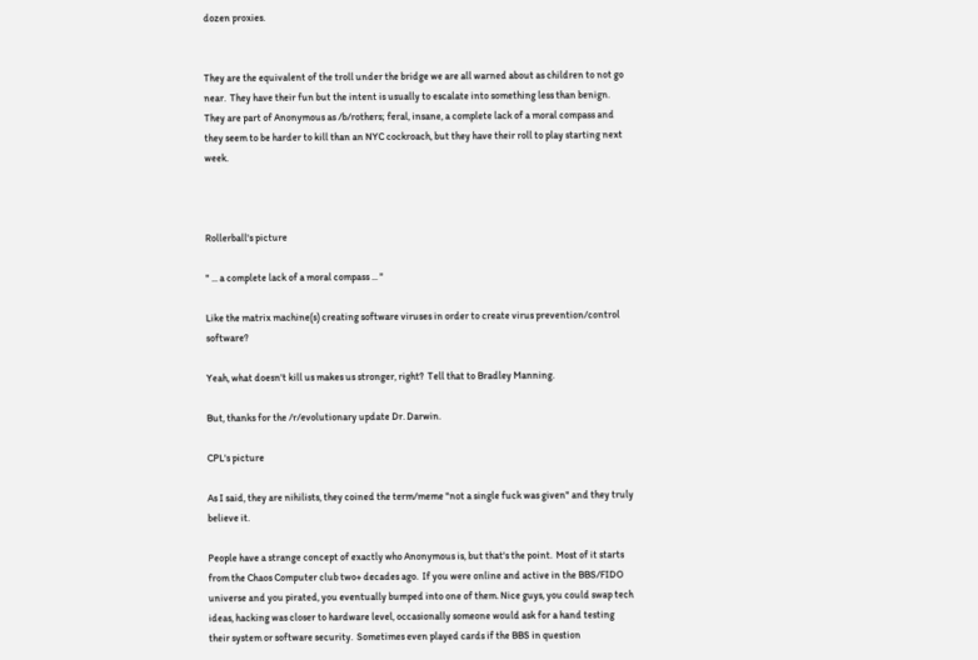dozen proxies.


They are the equivalent of the troll under the bridge we are all warned about as children to not go near.  They have their fun but the intent is usually to escalate into something less than benign.  They are part of Anonymous as /b/rothers; feral, insane, a complete lack of a moral compass and they seem to be harder to kill than an NYC cockroach, but they have their roll to play starting next week.



Rollerball's picture

" ... a complete lack of a moral compass ... "

Like the matrix machine(s) creating software viruses in order to create virus prevention/control software?

Yeah, what doesn't kill us makes us stronger, right?  Tell that to Bradley Manning.

But, thanks for the /r/evolutionary update Dr. Darwin.

CPL's picture

As I said, they are nihilists, they coined the term/meme "not a single fuck was given" and they truly believe it.

People have a strange concept of exactly who Anonymous is, but that's the point.  Most of it starts from the Chaos Computer club two+ decades ago.  If you were online and active in the BBS/FIDO universe and you pirated, you eventually bumped into one of them. Nice guys, you could swap tech ideas, hacking was closer to hardware level, occasionally someone would ask for a hand testing their system or software security.  Sometimes even played cards if the BBS in question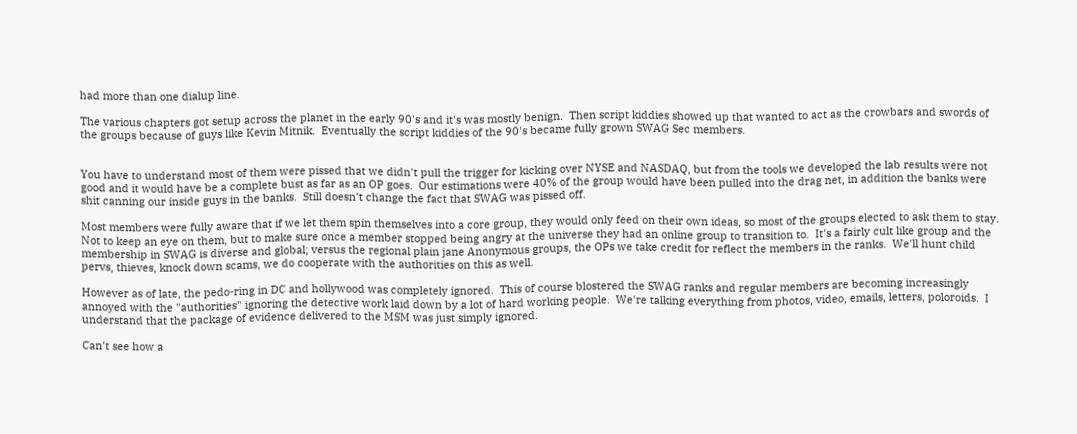had more than one dialup line.

The various chapters got setup across the planet in the early 90's and it's was mostly benign.  Then script kiddies showed up that wanted to act as the crowbars and swords of the groups because of guys like Kevin Mitnik.  Eventually the script kiddies of the 90's became fully grown SWAG Sec members.


You have to understand most of them were pissed that we didn't pull the trigger for kicking over NYSE and NASDAQ, but from the tools we developed the lab results were not good and it would have be a complete bust as far as an OP goes.  Our estimations were 40% of the group would have been pulled into the drag net, in addition the banks were shit canning our inside guys in the banks.  Still doesn't change the fact that SWAG was pissed off.

Most members were fully aware that if we let them spin themselves into a core group, they would only feed on their own ideas, so most of the groups elected to ask them to stay.  Not to keep an eye on them, but to make sure once a member stopped being angry at the universe they had an online group to transition to.  It's a fairly cult like group and the membership in SWAG is diverse and global; versus the regional plain jane Anonymous groups, the OPs we take credit for reflect the members in the ranks.  We'll hunt child pervs, thieves, knock down scams, we do cooperate with the authorities on this as well.

However as of late, the pedo-ring in DC and hollywood was completely ignored.  This of course blostered the SWAG ranks and regular members are becoming increasingly annoyed with the "authorities" ignoring the detective work laid down by a lot of hard working people.  We're talking everything from photos, video, emails, letters, poloroids.  I understand that the package of evidence delivered to the MSM was just simply ignored.

Can't see how a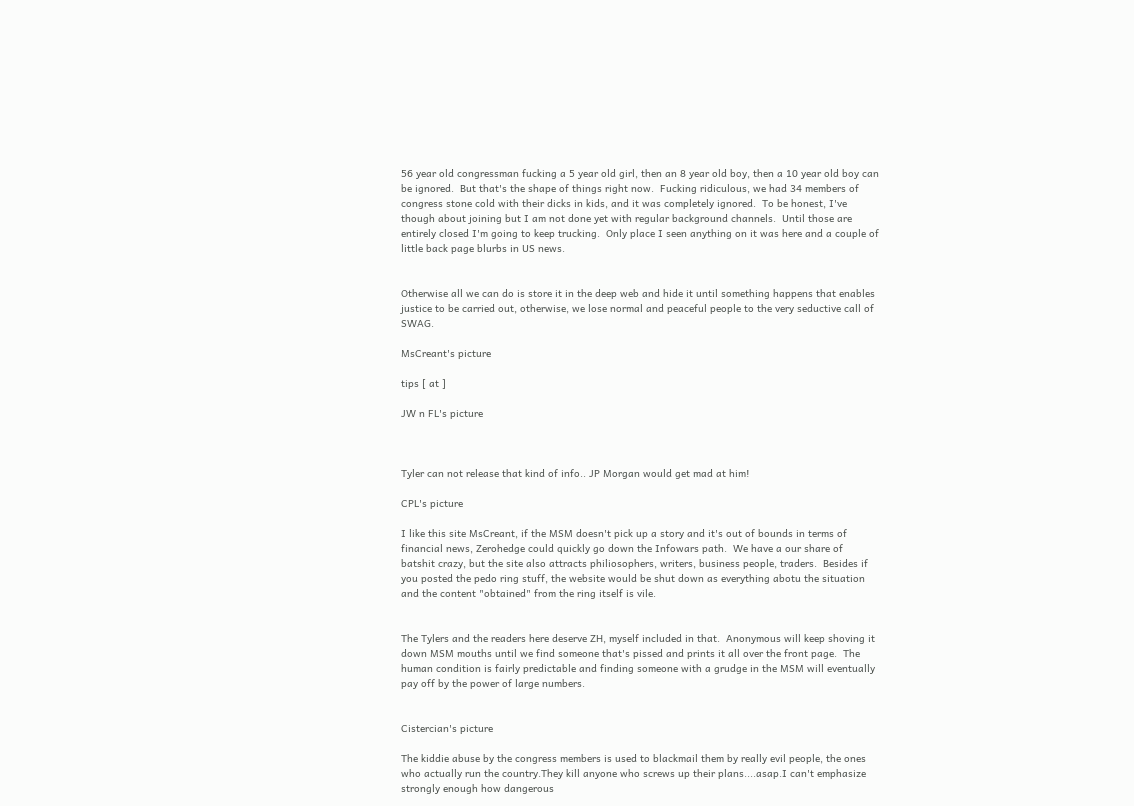56 year old congressman fucking a 5 year old girl, then an 8 year old boy, then a 10 year old boy can be ignored.  But that's the shape of things right now.  Fucking ridiculous, we had 34 members of congress stone cold with their dicks in kids, and it was completely ignored.  To be honest, I've though about joining but I am not done yet with regular background channels.  Until those are entirely closed I'm going to keep trucking.  Only place I seen anything on it was here and a couple of little back page blurbs in US news.


Otherwise all we can do is store it in the deep web and hide it until something happens that enables justice to be carried out, otherwise, we lose normal and peaceful people to the very seductive call of SWAG.

MsCreant's picture

tips [ at ]

JW n FL's picture



Tyler can not release that kind of info.. JP Morgan would get mad at him!

CPL's picture

I like this site MsCreant, if the MSM doesn't pick up a story and it's out of bounds in terms of financial news, Zerohedge could quickly go down the Infowars path.  We have a our share of batshit crazy, but the site also attracts philiosophers, writers, business people, traders.  Besides if you posted the pedo ring stuff, the website would be shut down as everything abotu the situation and the content "obtained" from the ring itself is vile.


The Tylers and the readers here deserve ZH, myself included in that.  Anonymous will keep shoving it down MSM mouths until we find someone that's pissed and prints it all over the front page.  The human condition is fairly predictable and finding someone with a grudge in the MSM will eventually pay off by the power of large numbers.


Cistercian's picture

The kiddie abuse by the congress members is used to blackmail them by really evil people, the ones who actually run the country.They kill anyone who screws up their plans....asap.I can't emphasize strongly enough how dangerous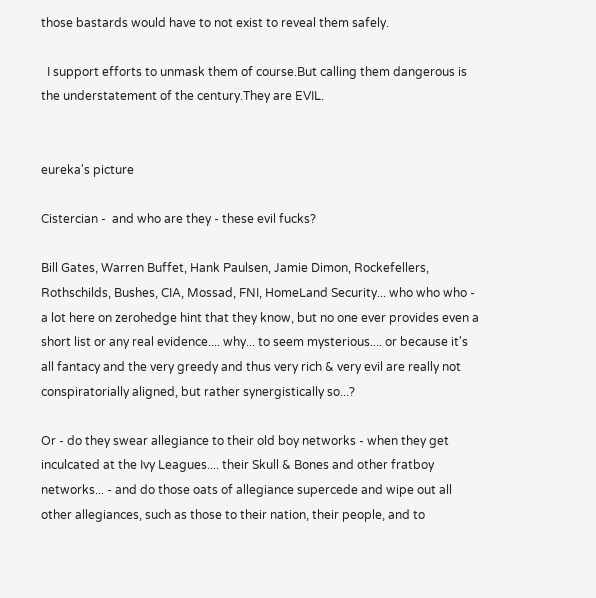those bastards would have to not exist to reveal them safely.

  I support efforts to unmask them of course.But calling them dangerous is the understatement of the century.They are EVIL.


eureka's picture

Cistercian -  and who are they - these evil fucks?

Bill Gates, Warren Buffet, Hank Paulsen, Jamie Dimon, Rockefellers, Rothschilds, Bushes, CIA, Mossad, FNI, HomeLand Security... who who who - a lot here on zerohedge hint that they know, but no one ever provides even a short list or any real evidence.... why... to seem mysterious.... or because it's all fantacy and the very greedy and thus very rich & very evil are really not conspiratorially aligned, but rather synergistically so...?

Or - do they swear allegiance to their old boy networks - when they get inculcated at the Ivy Leagues.... their Skull & Bones and other fratboy networks... - and do those oats of allegiance supercede and wipe out all other allegiances, such as those to their nation, their people, and to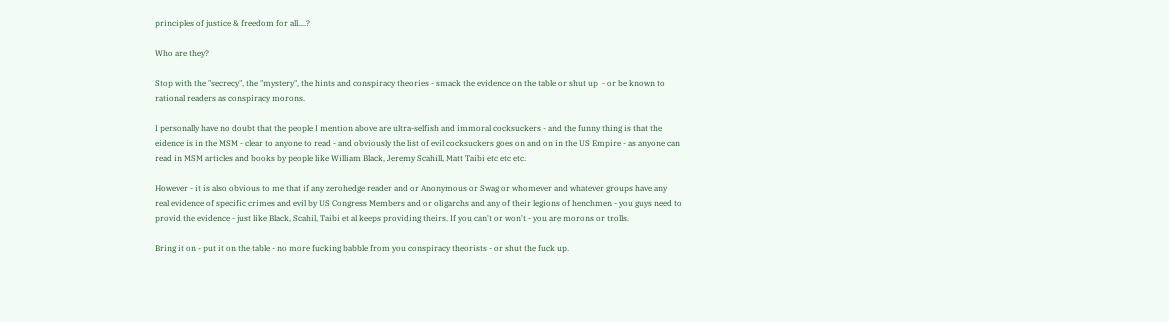principles of justice & freedom for all....?

Who are they?

Stop with the "secrecy", the "mystery", the hints and conspiracy theories - smack the evidence on the table or shut up  - or be known to rational readers as conspiracy morons.

I personally have no doubt that the people I mention above are ultra-selfish and immoral cocksuckers - and the funny thing is that the eidence is in the MSM - clear to anyone to read - and obviously the list of evil cocksuckers goes on and on in the US Empire - as anyone can read in MSM articles and books by people like William Black, Jeremy Scahill, Matt Taibi etc etc etc.

However - it is also obvious to me that if any zerohedge reader and or Anonymous or Swag or whomever and whatever groups have any real evidence of specific crimes and evil by US Congress Members and or oligarchs and any of their legions of henchmen - you guys need to provid the evidence - just like Black, Scahil, Taibi et al keeps providing theirs. If you can't or won't - you are morons or trolls.

Bring it on - put it on the table - no more fucking babble from you conspiracy theorists - or shut the fuck up.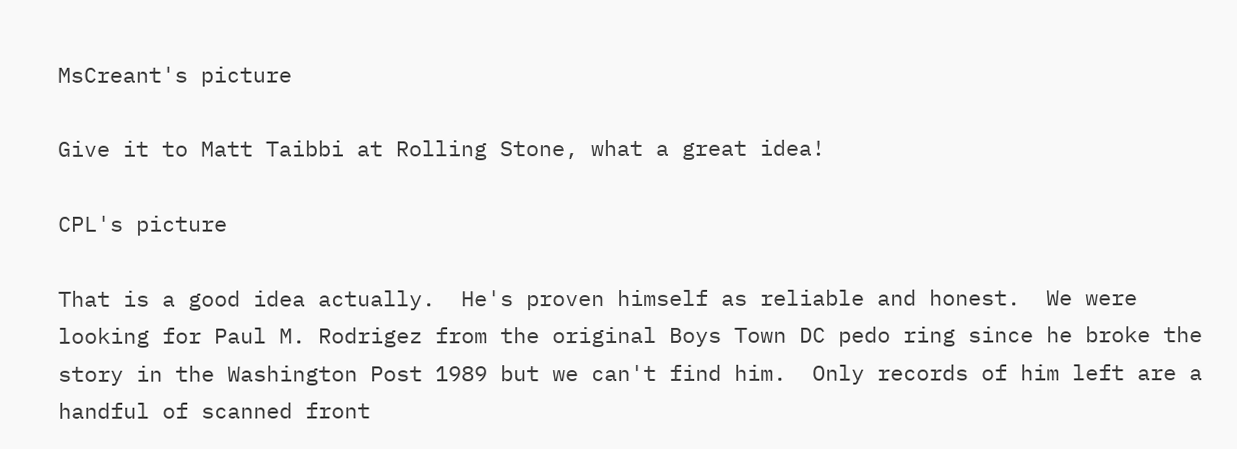MsCreant's picture

Give it to Matt Taibbi at Rolling Stone, what a great idea!

CPL's picture

That is a good idea actually.  He's proven himself as reliable and honest.  We were looking for Paul M. Rodrigez from the original Boys Town DC pedo ring since he broke the story in the Washington Post 1989 but we can't find him.  Only records of him left are a handful of scanned front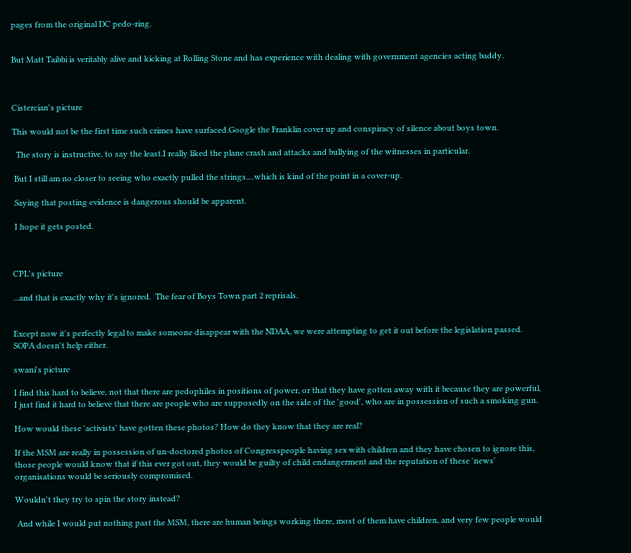pages from the original DC pedo-ring.


But Matt Taibbi is veritably alive and kicking at Rolling Stone and has experience with dealing with government agencies acting baddy.



Cistercian's picture

This would not be the first time such crimes have surfaced.Google the Franklin cover up and conspiracy of silence about boys town.

  The story is instructive, to say the least.I really liked the plane crash and attacks and bullying of the witnesses in particular.

 But I still am no closer to seeing who exactly pulled the strings....which is kind of the point in a cover-up.

 Saying that posting evidence is dangerous should be apparent.

 I hope it gets posted.



CPL's picture

...and that is exactly why it's ignored.  The fear of Boys Town part 2 reprisals.


Except now it's perfectly legal to make someone disappear with the NDAA, we were attempting to get it out before the legislation passed.  SOPA doesn't help either.

swani's picture

I find this hard to believe, not that there are pedophiles in positions of power, or that they have gotten away with it because they are powerful, I just find it hard to believe that there are people who are supposedly on the side of the 'good', who are in possession of such a smoking gun.

How would these 'activists' have gotten these photos? How do they know that they are real?

If the MSM are really in possession of un-doctored photos of Congresspeople having sex with children and they have chosen to ignore this, those people would know that if this ever got out, they would be guilty of child endangerment and the reputation of these 'news' organisations would be seriously compromised.

Wouldn't they try to spin the story instead?

 And while I would put nothing past the MSM, there are human beings working there, most of them have children, and very few people would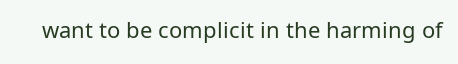want to be complicit in the harming of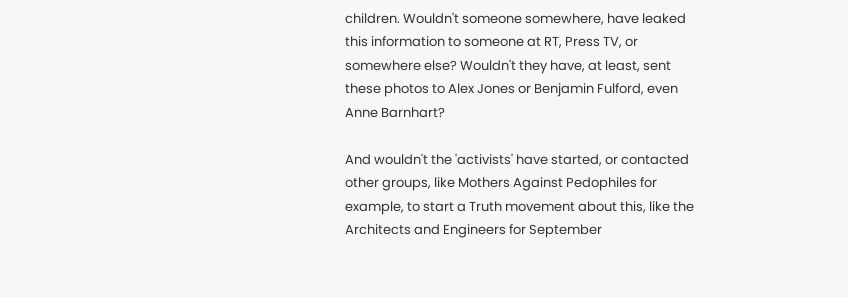children. Wouldn't someone somewhere, have leaked this information to someone at RT, Press TV, or somewhere else? Wouldn't they have, at least, sent these photos to Alex Jones or Benjamin Fulford, even Anne Barnhart?

And wouldn't the 'activists' have started, or contacted other groups, like Mothers Against Pedophiles for example, to start a Truth movement about this, like the Architects and Engineers for September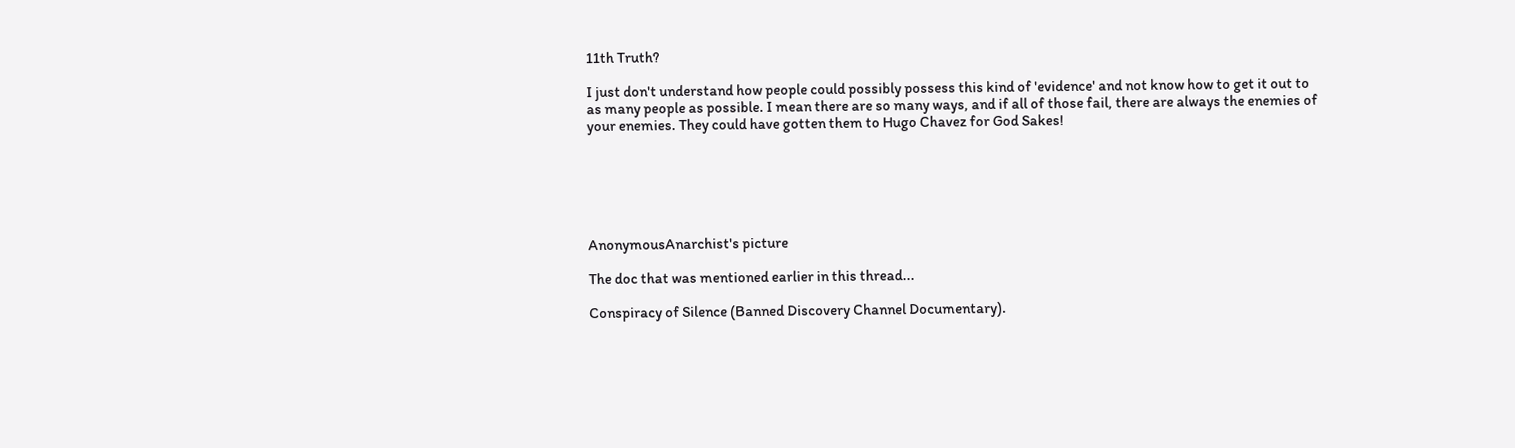11th Truth?

I just don't understand how people could possibly possess this kind of 'evidence' and not know how to get it out to as many people as possible. I mean there are so many ways, and if all of those fail, there are always the enemies of your enemies. They could have gotten them to Hugo Chavez for God Sakes!






AnonymousAnarchist's picture

The doc that was mentioned earlier in this thread...

Conspiracy of Silence (Banned Discovery Channel Documentary).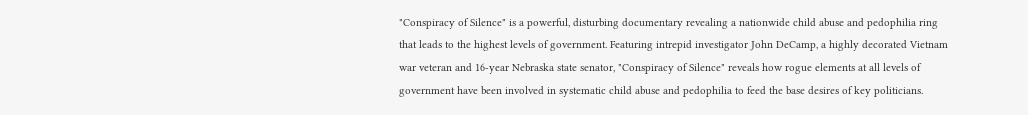"Conspiracy of Silence" is a powerful, disturbing documentary revealing a nationwide child abuse and pedophilia ring that leads to the highest levels of government. Featuring intrepid investigator John DeCamp, a highly decorated Vietnam war veteran and 16-year Nebraska state senator, "Conspiracy of Silence" reveals how rogue elements at all levels of government have been involved in systematic child abuse and pedophilia to feed the base desires of key politicians.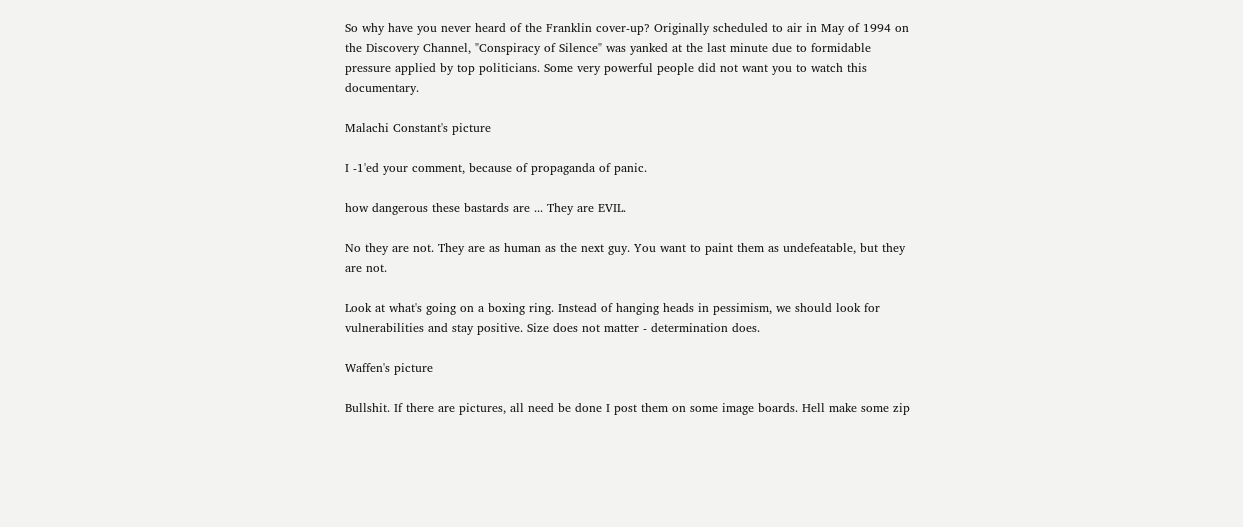So why have you never heard of the Franklin cover-up? Originally scheduled to air in May of 1994 on the Discovery Channel, "Conspiracy of Silence" was yanked at the last minute due to formidable pressure applied by top politicians. Some very powerful people did not want you to watch this documentary.

Malachi Constant's picture

I -1'ed your comment, because of propaganda of panic.

how dangerous these bastards are ... They are EVIL.

No they are not. They are as human as the next guy. You want to paint them as undefeatable, but they are not.

Look at what's going on a boxing ring. Instead of hanging heads in pessimism, we should look for vulnerabilities and stay positive. Size does not matter - determination does.

Waffen's picture

Bullshit. If there are pictures, all need be done I post them on some image boards. Hell make some zip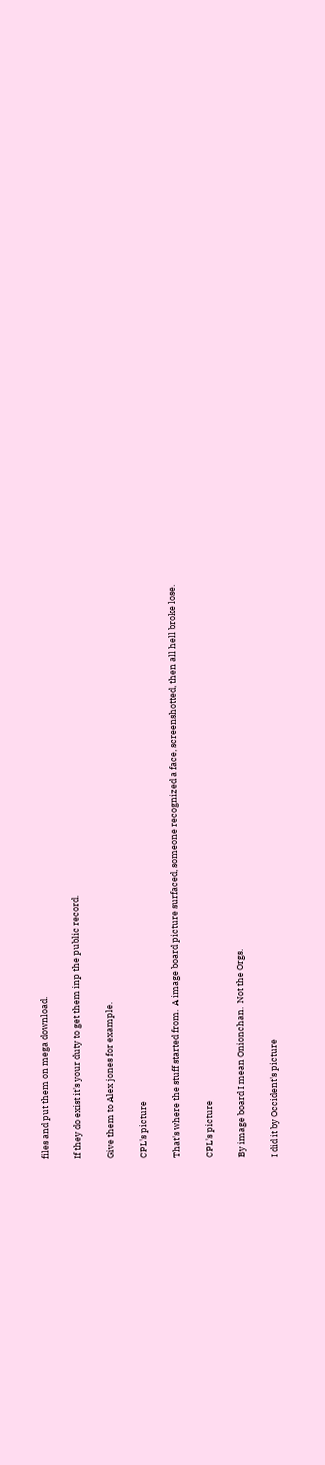files and put them on mega download.

If they do exist it's your duty to get them inp the public record.

Give them to Alex jones for example.

CPL's picture

That's where the stuff started from.  A image board picture surfaced, someone recognized a face, screenshotted, then all hell broke lose.

CPL's picture

By image board I mean Onionchan.  Not the Orgs.

I did it by Occident's picture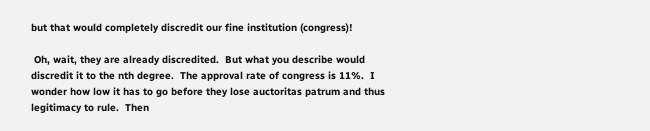but that would completely discredit our fine institution (congress)!

 Oh, wait, they are already discredited.  But what you describe would discredit it to the nth degree.  The approval rate of congress is 11%.  I wonder how low it has to go before they lose auctoritas patrum and thus legitimacy to rule.  Then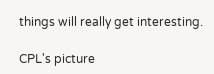things will really get interesting.

CPL's picture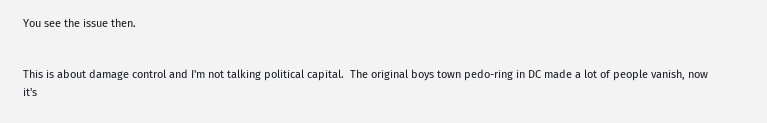You see the issue then.


This is about damage control and I'm not talking political capital.  The original boys town pedo-ring in DC made a lot of people vanish, now it's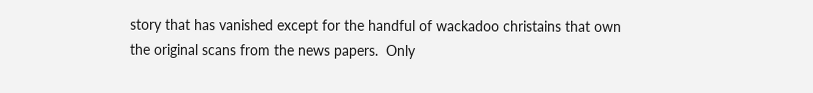story that has vanished except for the handful of wackadoo christains that own the original scans from the news papers.  Only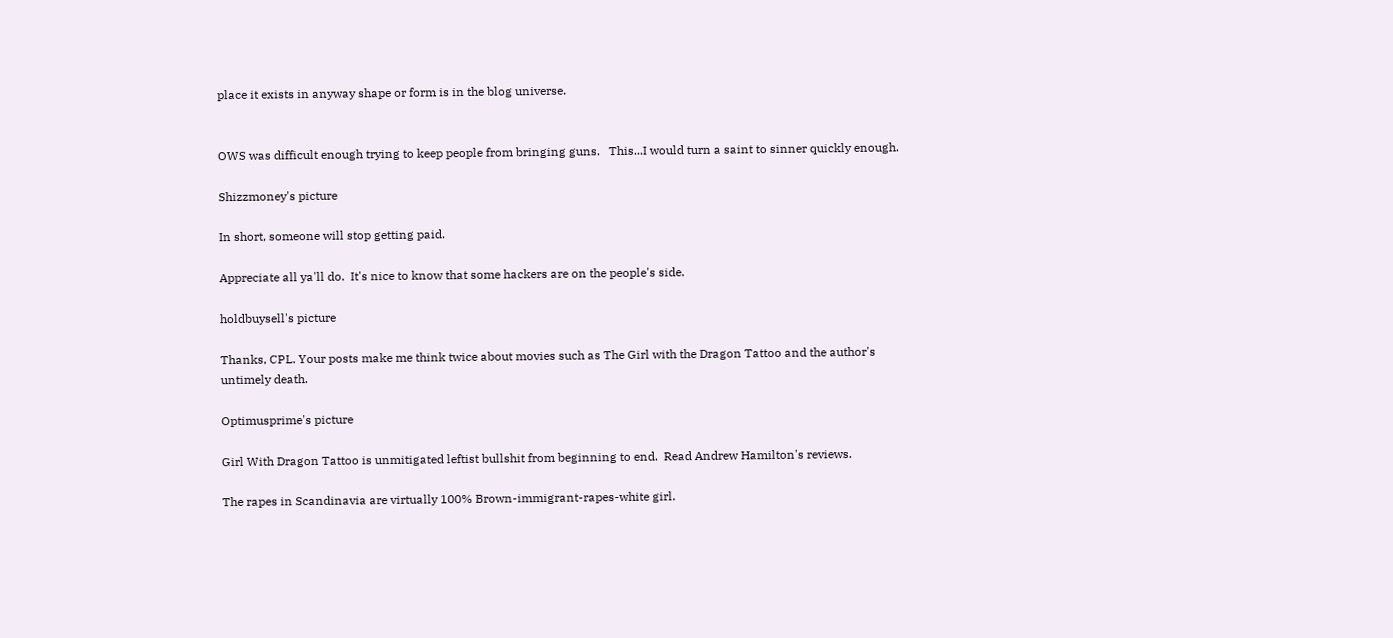place it exists in anyway shape or form is in the blog universe.


OWS was difficult enough trying to keep people from bringing guns.   This...I would turn a saint to sinner quickly enough.

Shizzmoney's picture

In short, someone will stop getting paid.

Appreciate all ya'll do.  It's nice to know that some hackers are on the people's side.

holdbuysell's picture

Thanks, CPL. Your posts make me think twice about movies such as The Girl with the Dragon Tattoo and the author's untimely death.

Optimusprime's picture

Girl With Dragon Tattoo is unmitigated leftist bullshit from beginning to end.  Read Andrew Hamilton's reviews.

The rapes in Scandinavia are virtually 100% Brown-immigrant-rapes-white girl.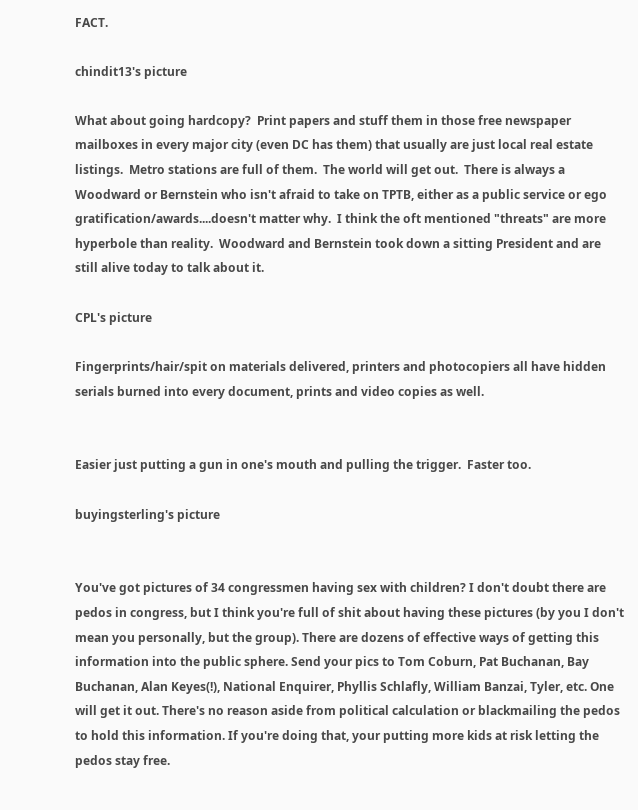FACT.

chindit13's picture

What about going hardcopy?  Print papers and stuff them in those free newspaper mailboxes in every major city (even DC has them) that usually are just local real estate listings.  Metro stations are full of them.  The world will get out.  There is always a Woodward or Bernstein who isn't afraid to take on TPTB, either as a public service or ego gratification/awards....doesn't matter why.  I think the oft mentioned "threats" are more hyperbole than reality.  Woodward and Bernstein took down a sitting President and are still alive today to talk about it.

CPL's picture

Fingerprints/hair/spit on materials delivered, printers and photocopiers all have hidden serials burned into every document, prints and video copies as well.


Easier just putting a gun in one's mouth and pulling the trigger.  Faster too.

buyingsterling's picture


You've got pictures of 34 congressmen having sex with children? I don't doubt there are pedos in congress, but I think you're full of shit about having these pictures (by you I don't mean you personally, but the group). There are dozens of effective ways of getting this information into the public sphere. Send your pics to Tom Coburn, Pat Buchanan, Bay Buchanan, Alan Keyes(!), National Enquirer, Phyllis Schlafly, William Banzai, Tyler, etc. One will get it out. There's no reason aside from political calculation or blackmailing the pedos to hold this information. If you're doing that, your putting more kids at risk letting the pedos stay free.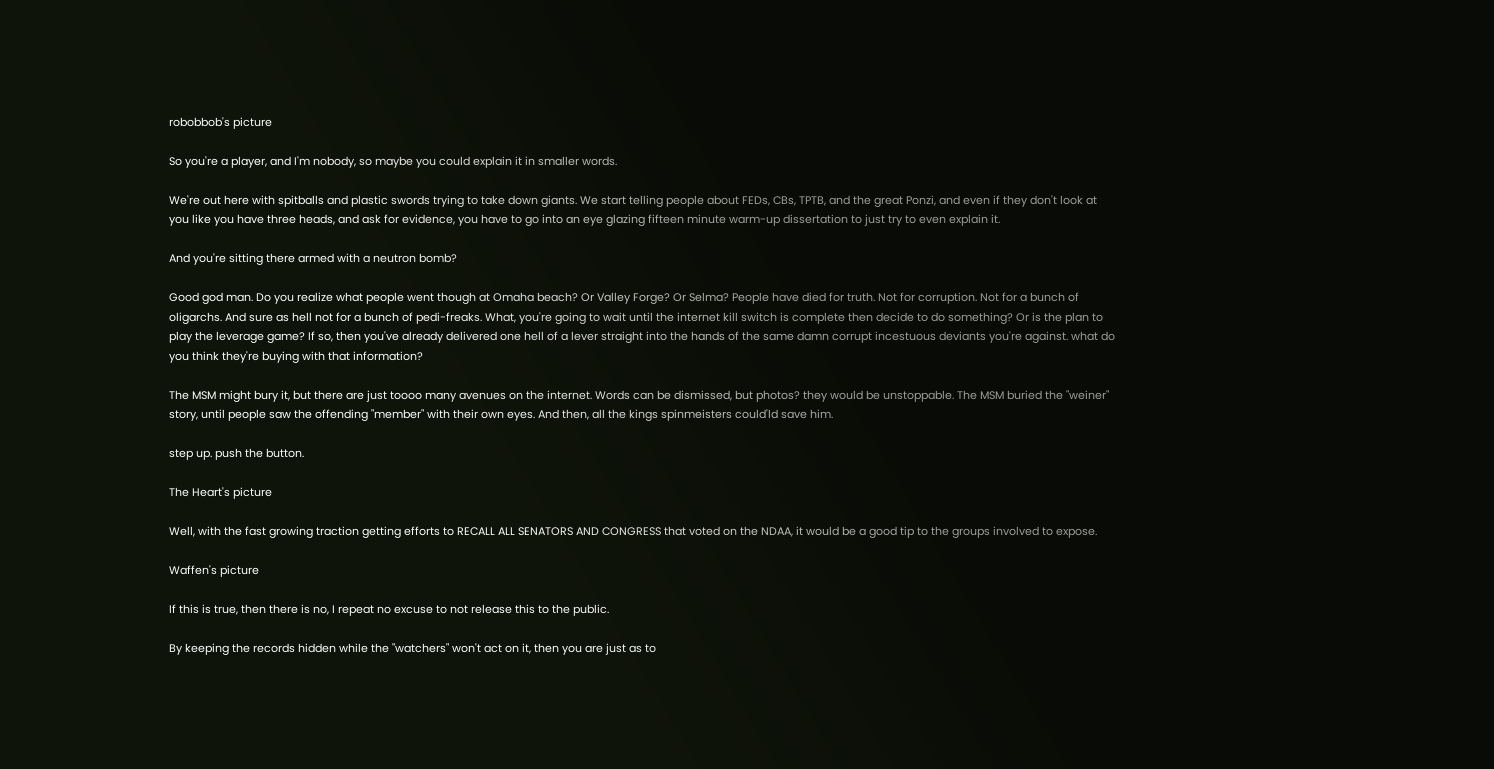robobbob's picture

So you're a player, and I'm nobody, so maybe you could explain it in smaller words.

We're out here with spitballs and plastic swords trying to take down giants. We start telling people about FEDs, CBs, TPTB, and the great Ponzi, and even if they don't look at you like you have three heads, and ask for evidence, you have to go into an eye glazing fifteen minute warm-up dissertation to just try to even explain it.

And you're sitting there armed with a neutron bomb?

Good god man. Do you realize what people went though at Omaha beach? Or Valley Forge? Or Selma? People have died for truth. Not for corruption. Not for a bunch of oligarchs. And sure as hell not for a bunch of pedi-freaks. What, you're going to wait until the internet kill switch is complete then decide to do something? Or is the plan to play the leverage game? If so, then you've already delivered one hell of a lever straight into the hands of the same damn corrupt incestuous deviants you're against. what do you think they're buying with that information?

The MSM might bury it, but there are just toooo many avenues on the internet. Words can be dismissed, but photos? they would be unstoppable. The MSM buried the "weiner" story, until people saw the offending "member" with their own eyes. And then, all the kings spinmeisters could'ld save him.

step up. push the button.

The Heart's picture

Well, with the fast growing traction getting efforts to RECALL ALL SENATORS AND CONGRESS that voted on the NDAA, it would be a good tip to the groups involved to expose.

Waffen's picture

If this is true, then there is no, I repeat no excuse to not release this to the public.

By keeping the records hidden while the "watchers" won't act on it, then you are just as to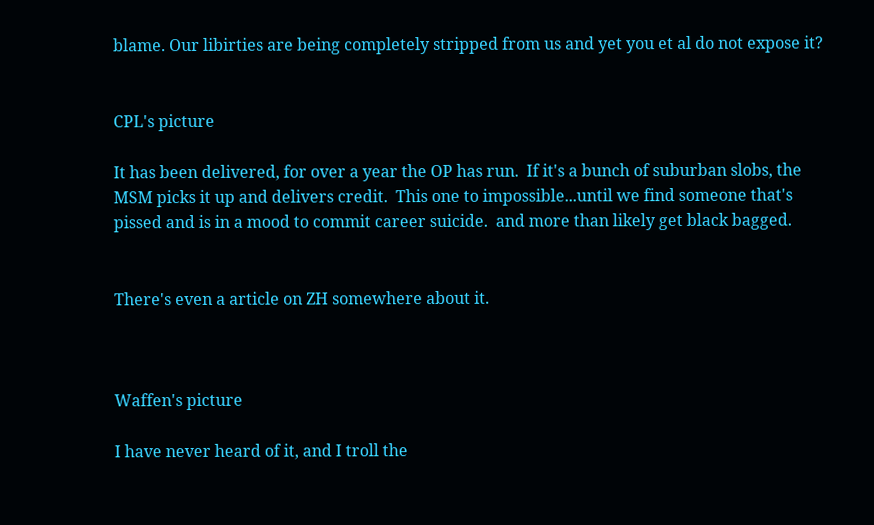blame. Our libirties are being completely stripped from us and yet you et al do not expose it?


CPL's picture

It has been delivered, for over a year the OP has run.  If it's a bunch of suburban slobs, the MSM picks it up and delivers credit.  This one to impossible...until we find someone that's pissed and is in a mood to commit career suicide.  and more than likely get black bagged.


There's even a article on ZH somewhere about it.



Waffen's picture

I have never heard of it, and I troll the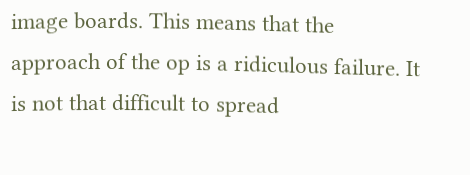image boards. This means that the approach of the op is a ridiculous failure. It is not that difficult to spread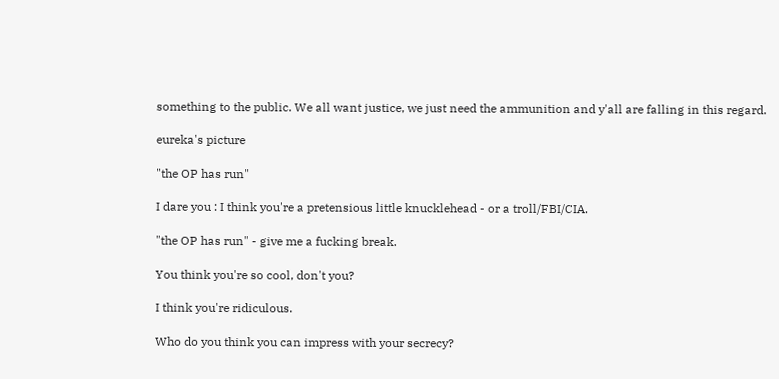something to the public. We all want justice, we just need the ammunition and y'all are falling in this regard.

eureka's picture

"the OP has run"

I dare you : I think you're a pretensious little knucklehead - or a troll/FBI/CIA.

"the OP has run" - give me a fucking break.

You think you're so cool, don't you?

I think you're ridiculous.

Who do you think you can impress with your secrecy?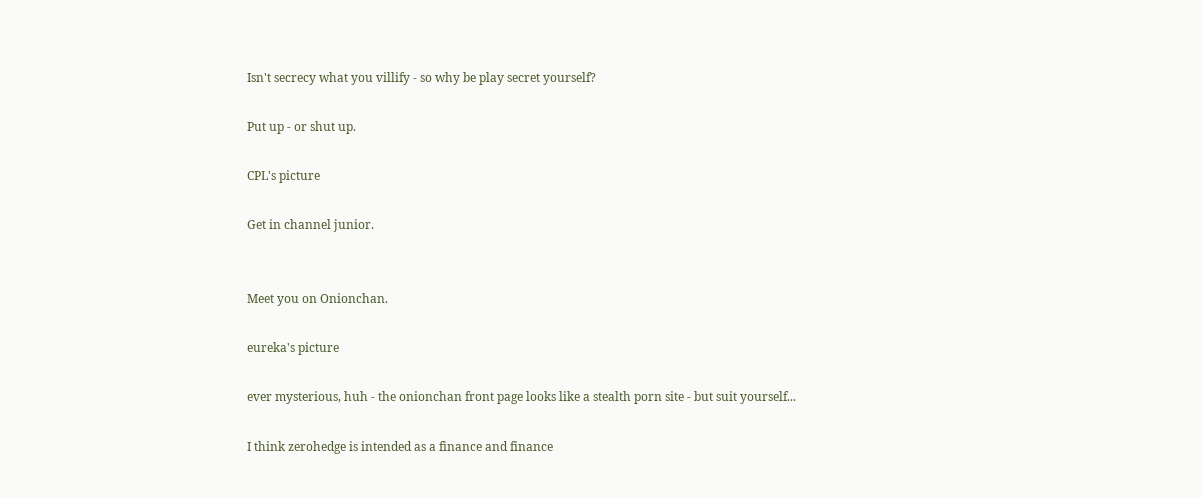Isn't secrecy what you villify - so why be play secret yourself?

Put up - or shut up.

CPL's picture

Get in channel junior.


Meet you on Onionchan.

eureka's picture

ever mysterious, huh - the onionchan front page looks like a stealth porn site - but suit yourself...

I think zerohedge is intended as a finance and finance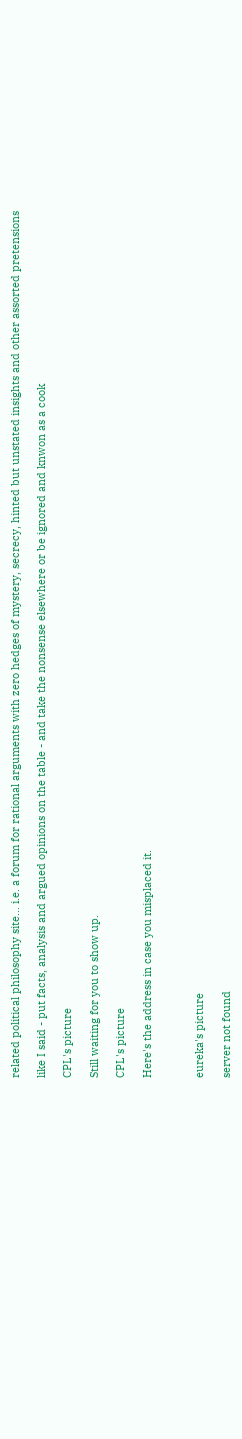related political philosophy site... i.e. a forum for rational arguments with zero hedges of mystery, secrecy, hinted but unstated insights and other assorted pretensions

like I said - put facts, analysis and argued opinions on the table - and take the nonsense elsewhere or be ignored and knwon as a cook

CPL's picture

Still waiting for you to show up.

CPL's picture

Here's the address in case you misplaced it.



eureka's picture

server not found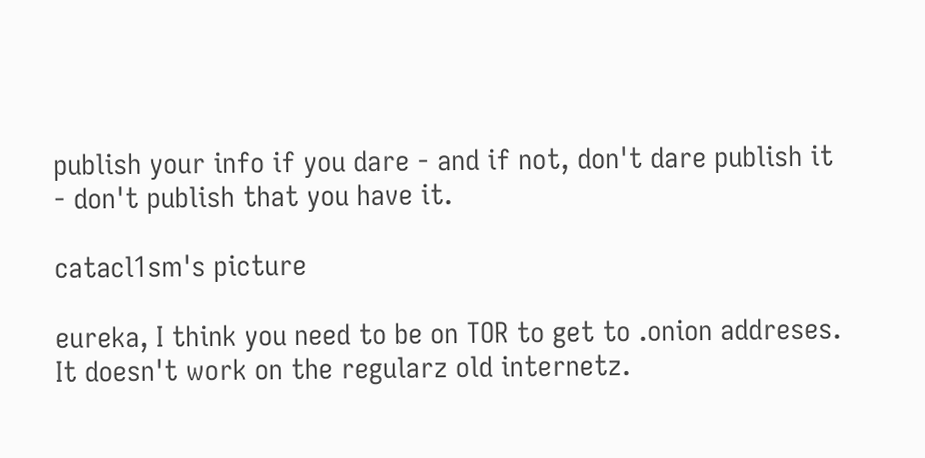publish your info if you dare - and if not, don't dare publish it - don't publish that you have it.

catacl1sm's picture

eureka, I think you need to be on TOR to get to .onion addreses. It doesn't work on the regularz old internetz.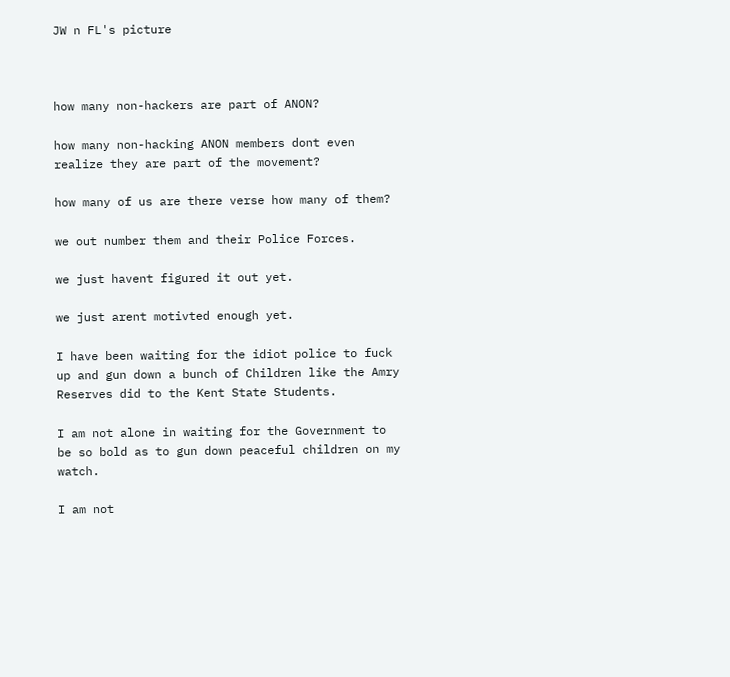JW n FL's picture



how many non-hackers are part of ANON?

how many non-hacking ANON members dont even realize they are part of the movement?

how many of us are there verse how many of them?

we out number them and their Police Forces.

we just havent figured it out yet.

we just arent motivted enough yet.

I have been waiting for the idiot police to fuck up and gun down a bunch of Children like the Amry Reserves did to the Kent State Students.

I am not alone in waiting for the Government to be so bold as to gun down peaceful children on my watch.

I am not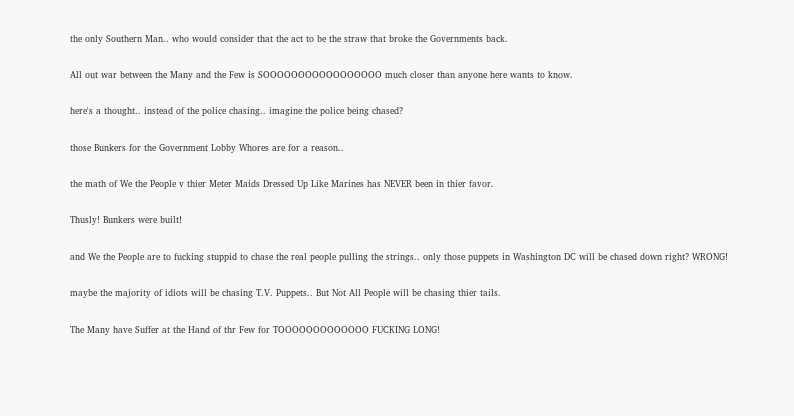the only Southern Man.. who would consider that the act to be the straw that broke the Governments back.

All out war between the Many and the Few is SOOOOOOOOOOOOOOOOO much closer than anyone here wants to know.

here's a thought.. instead of the police chasing.. imagine the police being chased?

those Bunkers for the Government Lobby Whores are for a reason..

the math of We the People v thier Meter Maids Dressed Up Like Marines has NEVER been in thier favor.

Thusly! Bunkers were built!

and We the People are to fucking stuppid to chase the real people pulling the strings.. only those puppets in Washington DC will be chased down right? WRONG!

maybe the majority of idiots will be chasing T.V. Puppets.. But Not All People will be chasing thier tails.

The Many have Suffer at the Hand of thr Few for TOOOOOOOOOOOOO FUCKING LONG!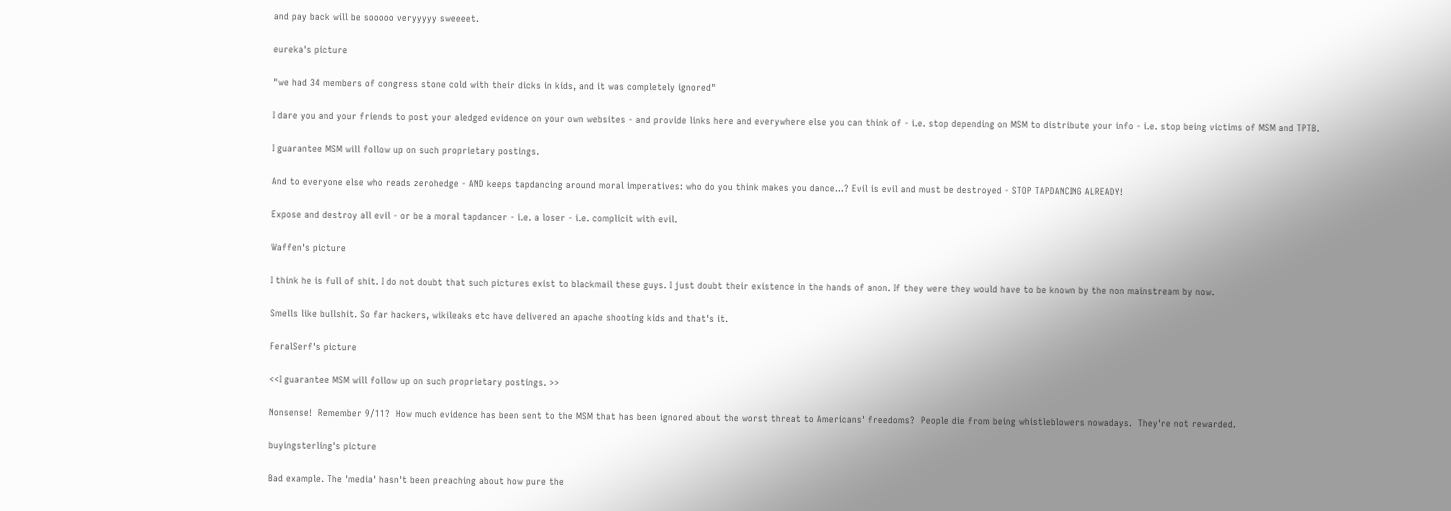and pay back will be sooooo veryyyyy sweeeet.

eureka's picture

"we had 34 members of congress stone cold with their dicks in kids, and it was completely ignored"

I dare you and your friends to post your aledged evidence on your own websites - and provide links here and everywhere else you can think of - i.e. stop depending on MSM to distribute your info - i.e. stop being victims of MSM and TPTB.

I guarantee MSM will follow up on such proprietary postings.

And to everyone else who reads zerohedge - AND keeps tapdancing around moral imperatives: who do you think makes you dance...? Evil is evil and must be destroyed - STOP TAPDANCING ALREADY!

Expose and destroy all evil - or be a moral tapdancer - i.e. a loser - i.e. complicit with evil.

Waffen's picture

I think he is full of shit. I do not doubt that such pictures exist to blackmail these guys. I just doubt their existence in the hands of anon. If they were they would have to be known by the non mainstream by now.

Smells like bullshit. So far hackers, wikileaks etc have delivered an apache shooting kids and that's it.

FeralSerf's picture

<<I guarantee MSM will follow up on such proprietary postings. >>

Nonsense!  Remember 9/11?  How much evidence has been sent to the MSM that has been ignored about the worst threat to Americans' freedoms?  People die from being whistleblowers nowadays.  They're not rewarded.

buyingsterling's picture

Bad example. The 'media' hasn't been preaching about how pure the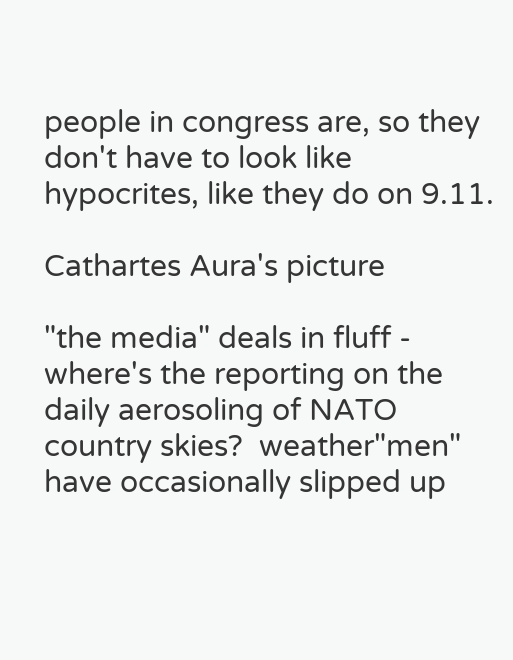people in congress are, so they don't have to look like hypocrites, like they do on 9.11.

Cathartes Aura's picture

"the media" deals in fluff - where's the reporting on the daily aerosoling of NATO country skies?  weather"men" have occasionally slipped up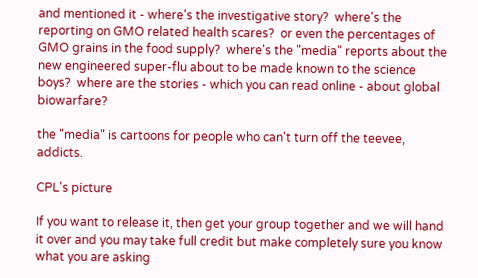and mentioned it - where's the investigative story?  where's the reporting on GMO related health scares?  or even the percentages of GMO grains in the food supply?  where's the "media" reports about the new engineered super-flu about to be made known to the science boys?  where are the stories - which you can read online - about global biowarfare?

the "media" is cartoons for people who can't turn off the teevee, addicts.

CPL's picture

If you want to release it, then get your group together and we will hand it over and you may take full credit but make completely sure you know what you are asking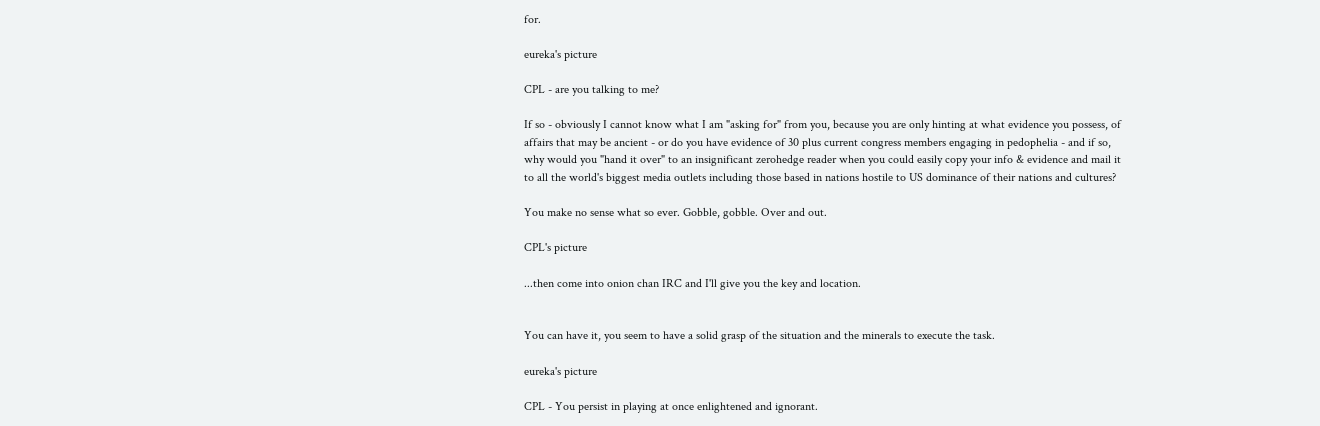for.

eureka's picture

CPL - are you talking to me?

If so - obviously I cannot know what I am "asking for" from you, because you are only hinting at what evidence you possess, of affairs that may be ancient - or do you have evidence of 30 plus current congress members engaging in pedophelia - and if so, why would you "hand it over" to an insignificant zerohedge reader when you could easily copy your info & evidence and mail it to all the world's biggest media outlets including those based in nations hostile to US dominance of their nations and cultures?

You make no sense what so ever. Gobble, gobble. Over and out.

CPL's picture

...then come into onion chan IRC and I'll give you the key and location.


You can have it, you seem to have a solid grasp of the situation and the minerals to execute the task.

eureka's picture

CPL - You persist in playing at once enlightened and ignorant.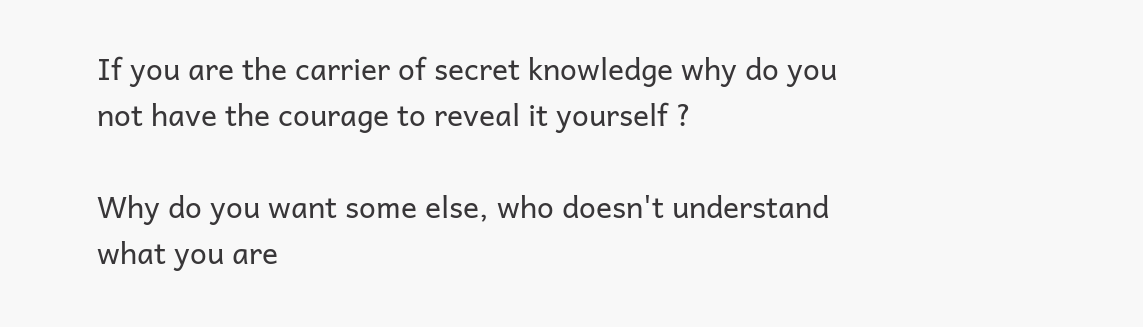If you are the carrier of secret knowledge why do you not have the courage to reveal it yourself ?

Why do you want some else, who doesn't understand what you are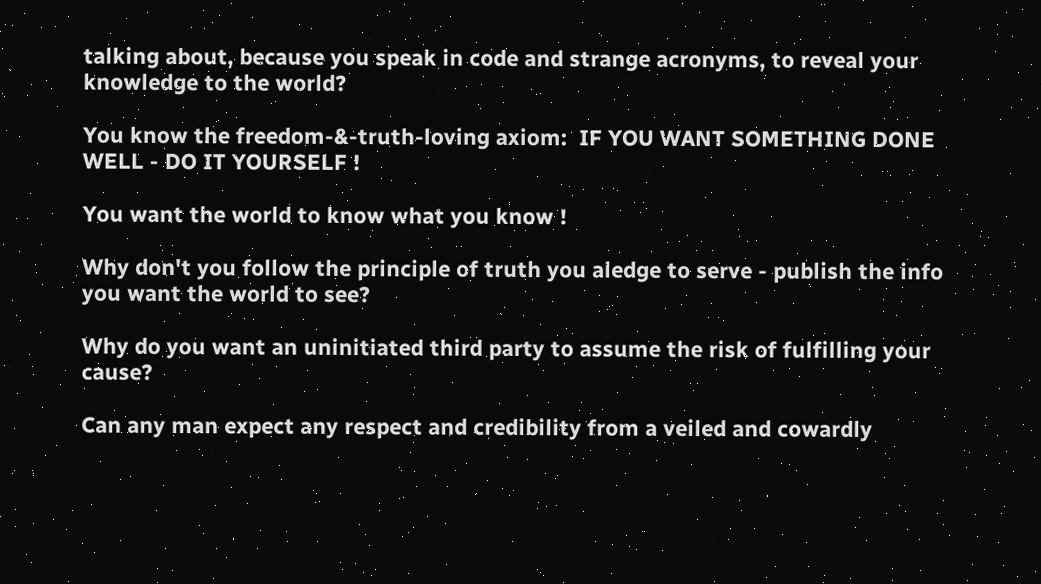talking about, because you speak in code and strange acronyms, to reveal your knowledge to the world?

You know the freedom-&-truth-loving axiom:  IF YOU WANT SOMETHING DONE WELL - DO IT YOURSELF !

You want the world to know what you know !

Why don't you follow the principle of truth you aledge to serve - publish the info you want the world to see?

Why do you want an uninitiated third party to assume the risk of fulfilling your cause?

Can any man expect any respect and credibility from a veiled and cowardly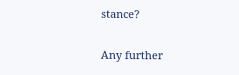stance?

Any further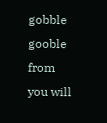gobble gooble from you will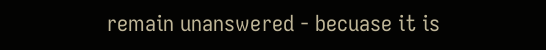remain unanswered - becuase it is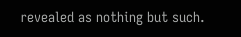revealed as nothing but such.